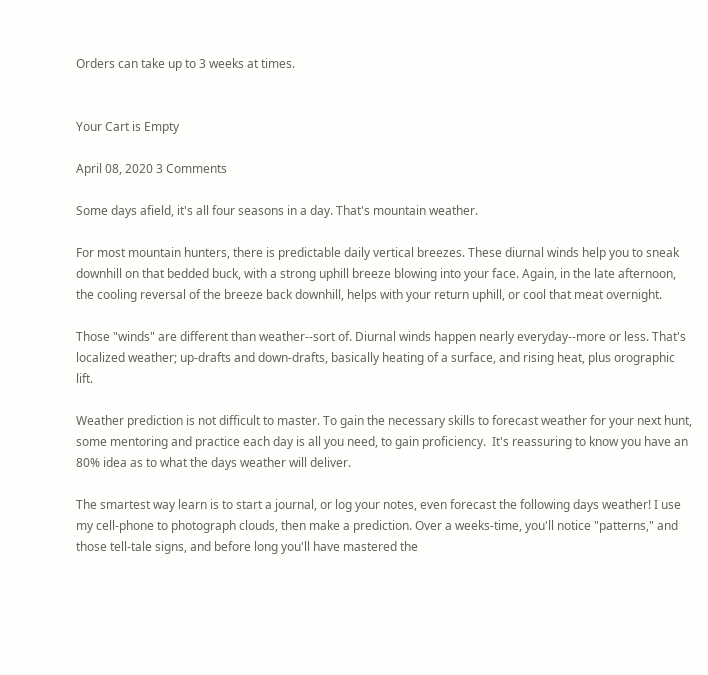Orders can take up to 3 weeks at times.


Your Cart is Empty

April 08, 2020 3 Comments

Some days afield, it's all four seasons in a day. That's mountain weather.

For most mountain hunters, there is predictable daily vertical breezes. These diurnal winds help you to sneak downhill on that bedded buck, with a strong uphill breeze blowing into your face. Again, in the late afternoon, the cooling reversal of the breeze back downhill, helps with your return uphill, or cool that meat overnight.

Those "winds" are different than weather--sort of. Diurnal winds happen nearly everyday--more or less. That's localized weather; up-drafts and down-drafts, basically heating of a surface, and rising heat, plus orographic lift.

Weather prediction is not difficult to master. To gain the necessary skills to forecast weather for your next hunt, some mentoring and practice each day is all you need, to gain proficiency.  It's reassuring to know you have an 80% idea as to what the days weather will deliver.

The smartest way learn is to start a journal, or log your notes, even forecast the following days weather! I use my cell-phone to photograph clouds, then make a prediction. Over a weeks-time, you'll notice "patterns," and those tell-tale signs, and before long you'll have mastered the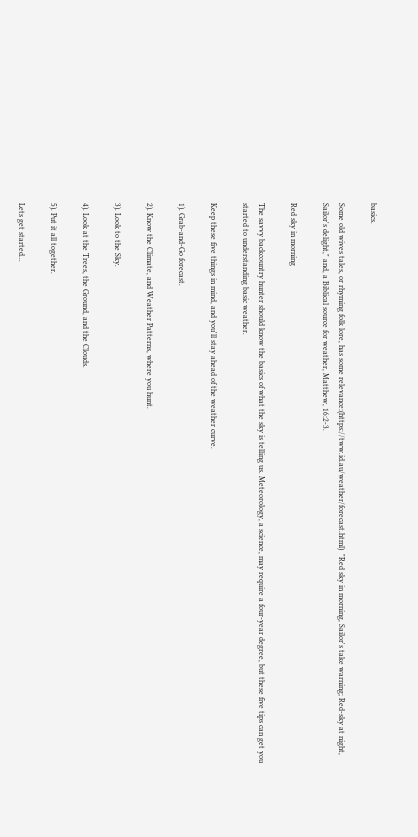basics.

Some old wives tales, or rhyming folk lore, has some relevance:(https://tww.id.au/weather/forecast.html)  "Red sky in morning, Sailor's take warning; Red-sky at night, Sailor's delight," and, a Biblical source for weather, Matthew, 16:2-3.

Red sky in morning

The savvy backcountry hunter should know the basics of what the sky is telling us. Meteorology, a science, may require a four-year degree, but these five tips can get you started to understanding basic weather.

Keep these five things in mind, and you'll stay ahead of the weather curve.

1). Grab-and-Go forecast.

2). Know the Climate, and Weather Patterns, where you hunt.

3). Look to the Sky.

4). Look at the Trees, the Ground, and the Clouds.

5). Put it all together.

Lets get started...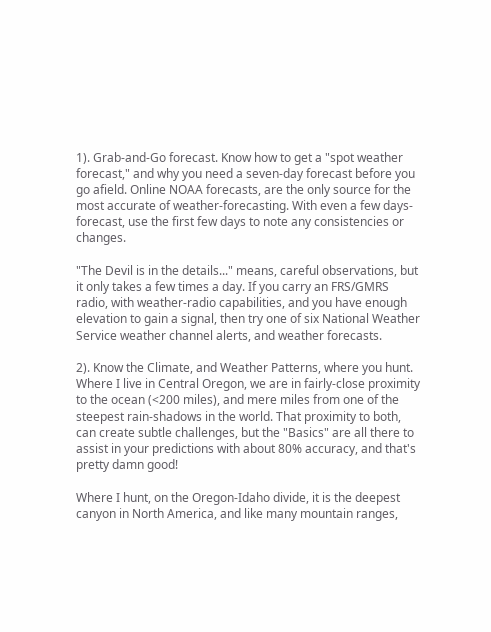1). Grab-and-Go forecast. Know how to get a "spot weather forecast," and why you need a seven-day forecast before you go afield. Online NOAA forecasts, are the only source for the most accurate of weather-forecasting. With even a few days-forecast, use the first few days to note any consistencies or changes.

"The Devil is in the details..." means, careful observations, but it only takes a few times a day. If you carry an FRS/GMRS radio, with weather-radio capabilities, and you have enough elevation to gain a signal, then try one of six National Weather Service weather channel alerts, and weather forecasts.

2). Know the Climate, and Weather Patterns, where you hunt. Where I live in Central Oregon, we are in fairly-close proximity to the ocean (<200 miles), and mere miles from one of the steepest rain-shadows in the world. That proximity to both, can create subtle challenges, but the "Basics" are all there to assist in your predictions with about 80% accuracy, and that's pretty damn good!

Where I hunt, on the Oregon-Idaho divide, it is the deepest canyon in North America, and like many mountain ranges,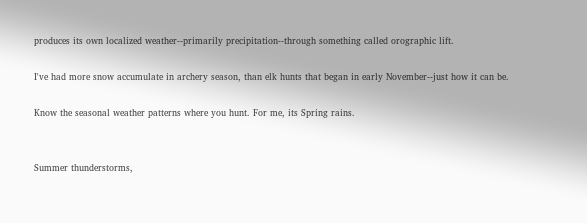produces its own localized weather--primarily precipitation--through something called orographic lift.

I've had more snow accumulate in archery season, than elk hunts that began in early November--just how it can be.

Know the seasonal weather patterns where you hunt. For me, its Spring rains.


Summer thunderstorms,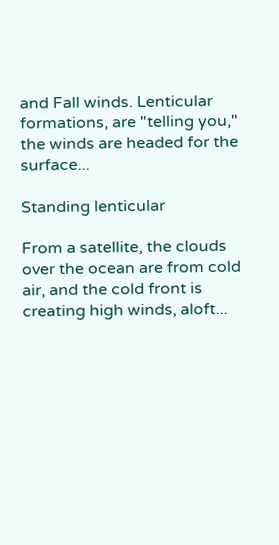and Fall winds. Lenticular formations, are "telling you," the winds are headed for the surface...

Standing lenticular

From a satellite, the clouds over the ocean are from cold air, and the cold front is creating high winds, aloft...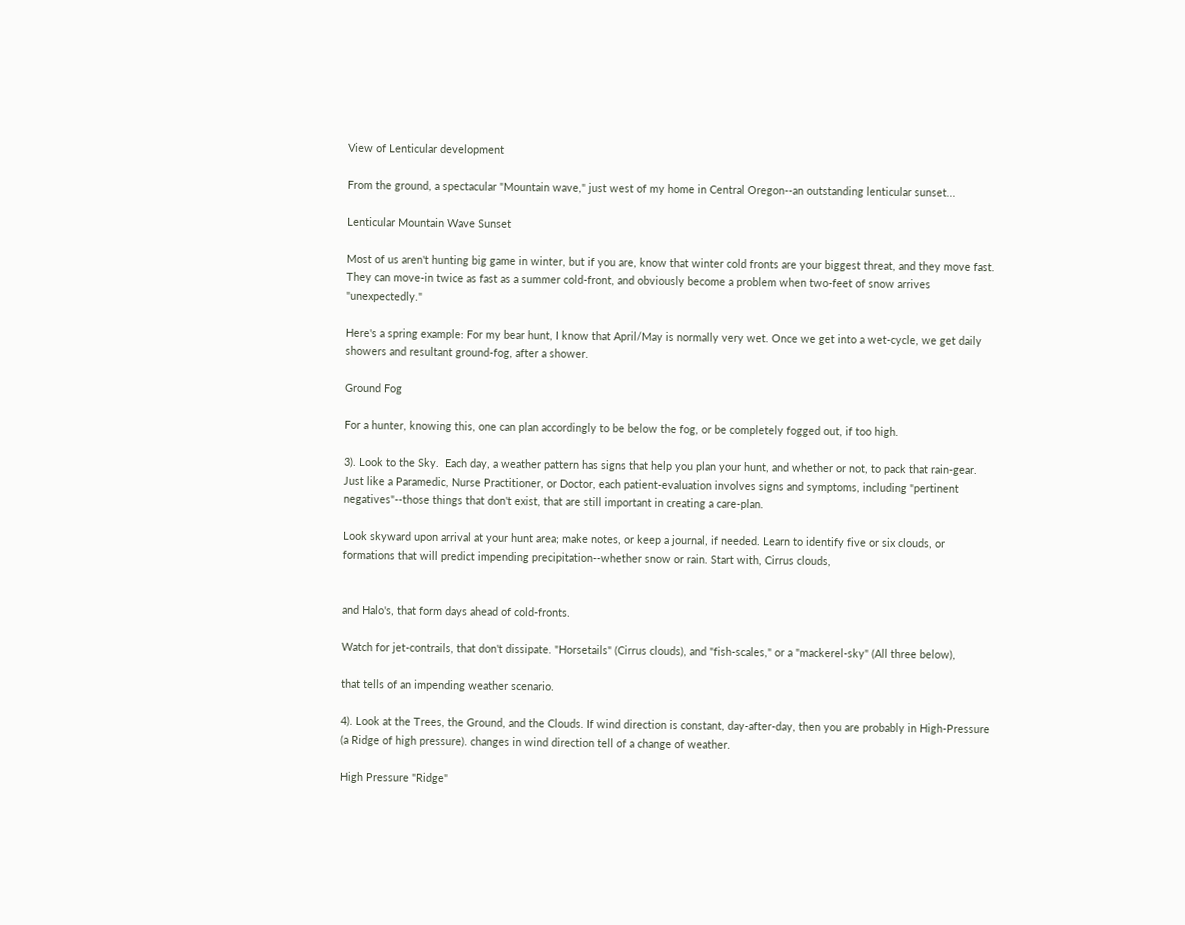View of Lenticular development

From the ground, a spectacular "Mountain wave," just west of my home in Central Oregon--an outstanding lenticular sunset...

Lenticular Mountain Wave Sunset

Most of us aren't hunting big game in winter, but if you are, know that winter cold fronts are your biggest threat, and they move fast. They can move-in twice as fast as a summer cold-front, and obviously become a problem when two-feet of snow arrives "unexpectedly."

Here's a spring example: For my bear hunt, I know that April/May is normally very wet. Once we get into a wet-cycle, we get daily showers and resultant ground-fog, after a shower.

Ground Fog

For a hunter, knowing this, one can plan accordingly to be below the fog, or be completely fogged out, if too high.

3). Look to the Sky.  Each day, a weather pattern has signs that help you plan your hunt, and whether or not, to pack that rain-gear. Just like a Paramedic, Nurse Practitioner, or Doctor, each patient-evaluation involves signs and symptoms, including "pertinent negatives"--those things that don't exist, that are still important in creating a care-plan.

Look skyward upon arrival at your hunt area; make notes, or keep a journal, if needed. Learn to identify five or six clouds, or formations that will predict impending precipitation--whether snow or rain. Start with, Cirrus clouds,


and Halo's, that form days ahead of cold-fronts.

Watch for jet-contrails, that don't dissipate. "Horsetails" (Cirrus clouds), and "fish-scales," or a "mackerel-sky" (All three below),

that tells of an impending weather scenario.

4). Look at the Trees, the Ground, and the Clouds. If wind direction is constant, day-after-day, then you are probably in High-Pressure (a Ridge of high pressure). changes in wind direction tell of a change of weather.

High Pressure "Ridge"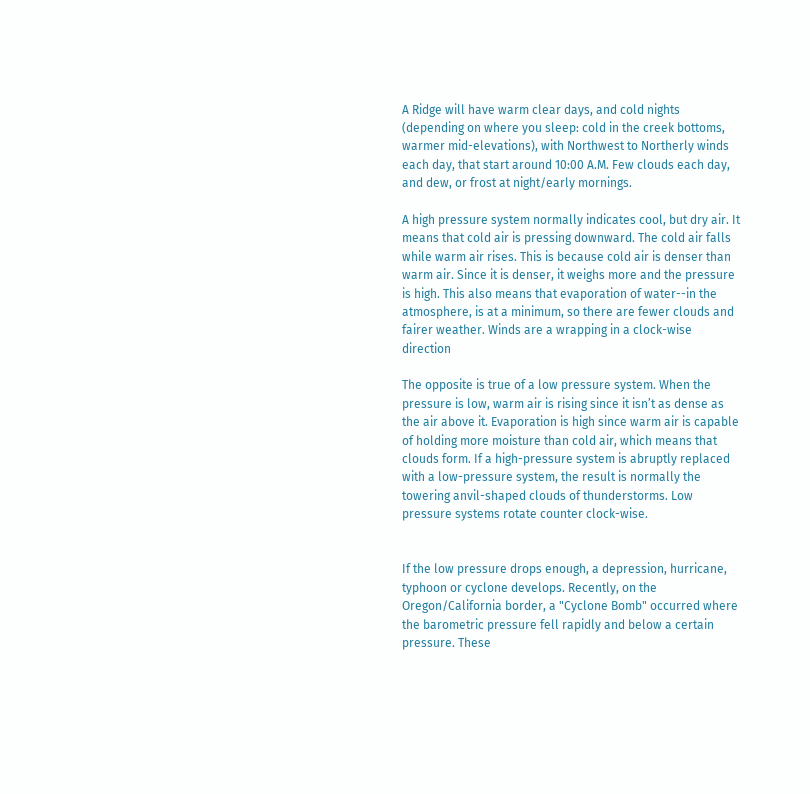A Ridge will have warm clear days, and cold nights (depending on where you sleep: cold in the creek bottoms, warmer mid-elevations), with Northwest to Northerly winds each day, that start around 10:00 A.M. Few clouds each day, and dew, or frost at night/early mornings.

A high pressure system normally indicates cool, but dry air. It means that cold air is pressing downward. The cold air falls while warm air rises. This is because cold air is denser than warm air. Since it is denser, it weighs more and the pressure is high. This also means that evaporation of water--in the atmosphere, is at a minimum, so there are fewer clouds and fairer weather. Winds are a wrapping in a clock-wise direction

The opposite is true of a low pressure system. When the pressure is low, warm air is rising since it isn’t as dense as the air above it. Evaporation is high since warm air is capable of holding more moisture than cold air, which means that clouds form. If a high-pressure system is abruptly replaced with a low-pressure system, the result is normally the towering anvil-shaped clouds of thunderstorms. Low pressure systems rotate counter clock-wise.


If the low pressure drops enough, a depression, hurricane, typhoon or cyclone develops. Recently, on the Oregon/California border, a "Cyclone Bomb" occurred where the barometric pressure fell rapidly and below a certain pressure. These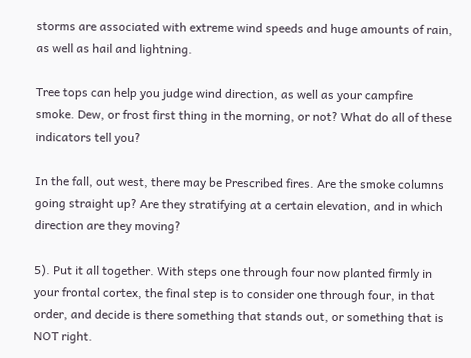storms are associated with extreme wind speeds and huge amounts of rain, as well as hail and lightning.

Tree tops can help you judge wind direction, as well as your campfire smoke. Dew, or frost first thing in the morning, or not? What do all of these indicators tell you?

In the fall, out west, there may be Prescribed fires. Are the smoke columns going straight up? Are they stratifying at a certain elevation, and in which direction are they moving?

5). Put it all together. With steps one through four now planted firmly in your frontal cortex, the final step is to consider one through four, in that order, and decide is there something that stands out, or something that is NOT right.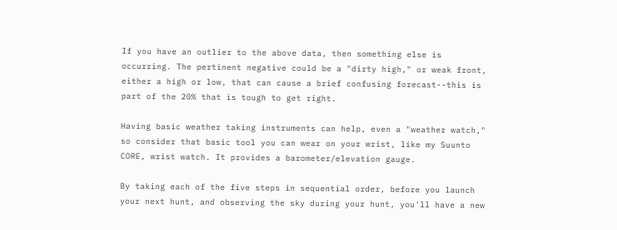If you have an outlier to the above data, then something else is occurring. The pertinent negative could be a "dirty high," or weak front, either a high or low, that can cause a brief confusing forecast--this is part of the 20% that is tough to get right.

Having basic weather taking instruments can help, even a "weather watch," so consider that basic tool you can wear on your wrist, like my Suunto CORE, wrist watch. It provides a barometer/elevation gauge.

By taking each of the five steps in sequential order, before you launch your next hunt, and observing the sky during your hunt, you'll have a new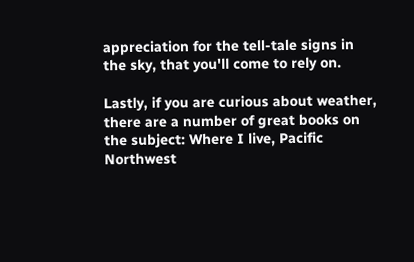appreciation for the tell-tale signs in the sky, that you'll come to rely on.

Lastly, if you are curious about weather, there are a number of great books on the subject: Where I live, Pacific Northwest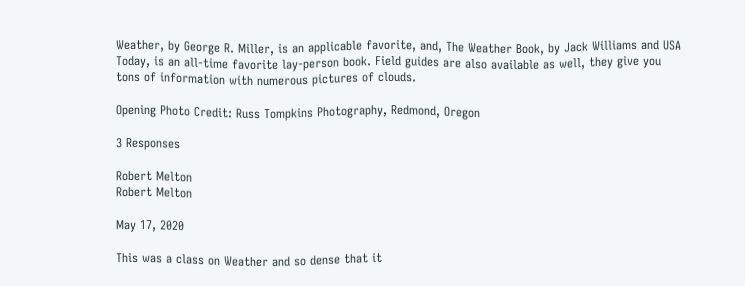Weather, by George R. Miller, is an applicable favorite, and, The Weather Book, by Jack Williams and USA Today, is an all-time favorite lay-person book. Field guides are also available as well, they give you tons of information with numerous pictures of clouds.

Opening Photo Credit: Russ Tompkins Photography, Redmond, Oregon

3 Responses

Robert Melton
Robert Melton

May 17, 2020

This was a class on Weather and so dense that it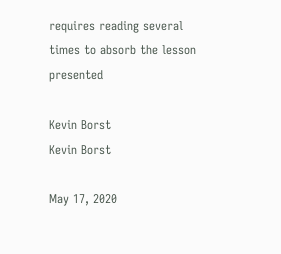requires reading several times to absorb the lesson presented

Kevin Borst
Kevin Borst

May 17, 2020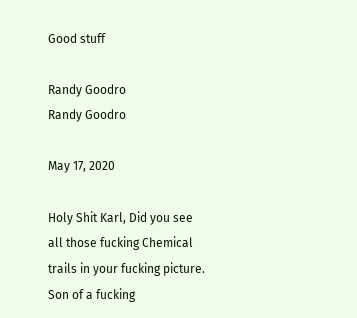Good stuff

Randy Goodro
Randy Goodro

May 17, 2020

Holy Shit Karl, Did you see all those fucking Chemical trails in your fucking picture. Son of a fucking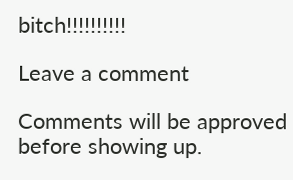bitch!!!!!!!!!!

Leave a comment

Comments will be approved before showing up.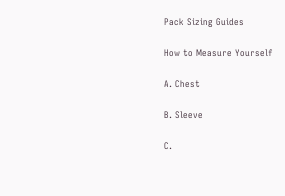Pack Sizing Guides

How to Measure Yourself

A. Chest

B. Sleeve

C.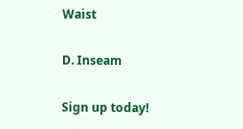Waist

D. Inseam

Sign up today!